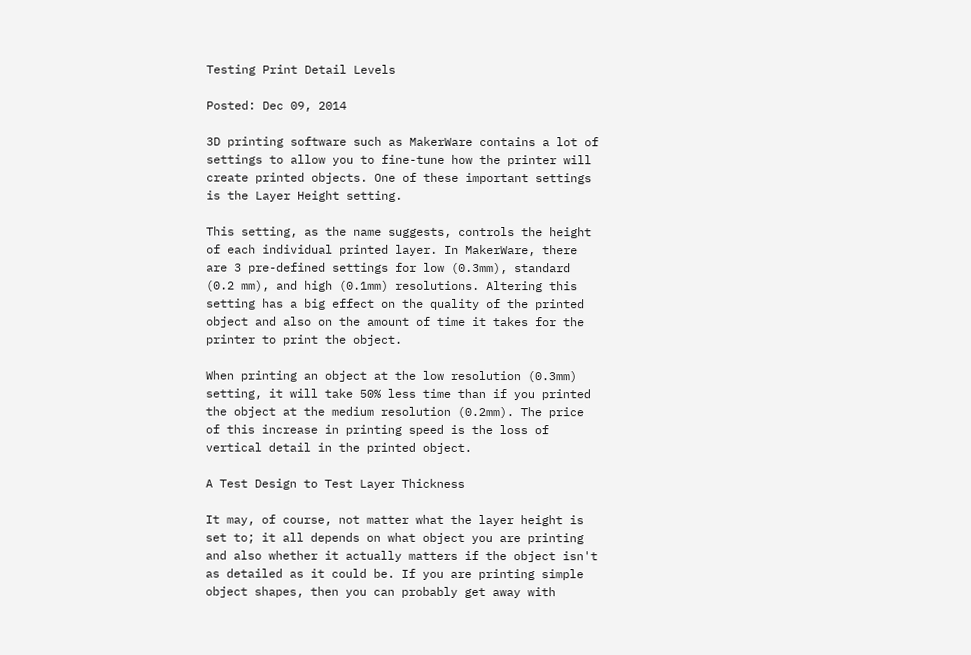Testing Print Detail Levels

Posted: Dec 09, 2014

3D printing software such as MakerWare contains a lot of settings to allow you to fine-tune how the printer will create printed objects. One of these important settings is the Layer Height setting.

This setting, as the name suggests, controls the height of each individual printed layer. In MakerWare, there are 3 pre-defined settings for low (0.3mm), standard (0.2 mm), and high (0.1mm) resolutions. Altering this setting has a big effect on the quality of the printed object and also on the amount of time it takes for the printer to print the object.

When printing an object at the low resolution (0.3mm) setting, it will take 50% less time than if you printed the object at the medium resolution (0.2mm). The price of this increase in printing speed is the loss of vertical detail in the printed object.

A Test Design to Test Layer Thickness

It may, of course, not matter what the layer height is set to; it all depends on what object you are printing and also whether it actually matters if the object isn't as detailed as it could be. If you are printing simple object shapes, then you can probably get away with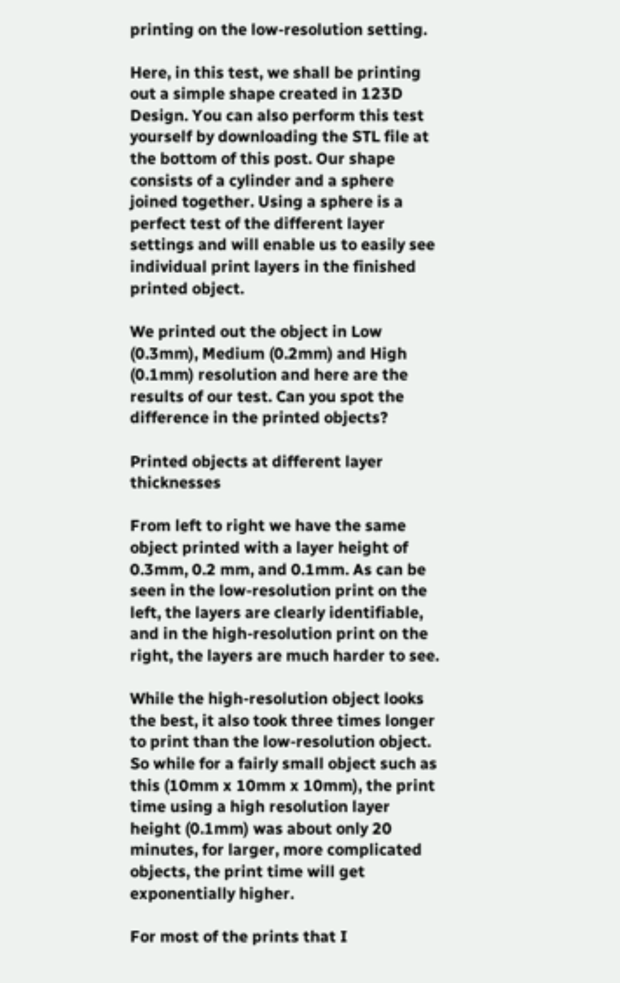printing on the low-resolution setting.

Here, in this test, we shall be printing out a simple shape created in 123D Design. You can also perform this test yourself by downloading the STL file at the bottom of this post. Our shape consists of a cylinder and a sphere joined together. Using a sphere is a perfect test of the different layer settings and will enable us to easily see individual print layers in the finished printed object.

We printed out the object in Low (0.3mm), Medium (0.2mm) and High (0.1mm) resolution and here are the results of our test. Can you spot the difference in the printed objects?

Printed objects at different layer thicknesses

From left to right we have the same object printed with a layer height of 0.3mm, 0.2 mm, and 0.1mm. As can be seen in the low-resolution print on the left, the layers are clearly identifiable, and in the high-resolution print on the right, the layers are much harder to see.

While the high-resolution object looks the best, it also took three times longer to print than the low-resolution object. So while for a fairly small object such as this (10mm x 10mm x 10mm), the print time using a high resolution layer height (0.1mm) was about only 20 minutes, for larger, more complicated objects, the print time will get exponentially higher.

For most of the prints that I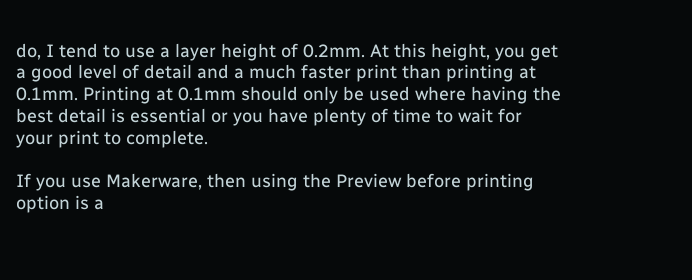do, I tend to use a layer height of 0.2mm. At this height, you get a good level of detail and a much faster print than printing at 0.1mm. Printing at 0.1mm should only be used where having the best detail is essential or you have plenty of time to wait for your print to complete.

If you use Makerware, then using the Preview before printing option is a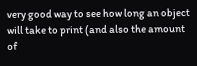very good way to see how long an object will take to print (and also the amount of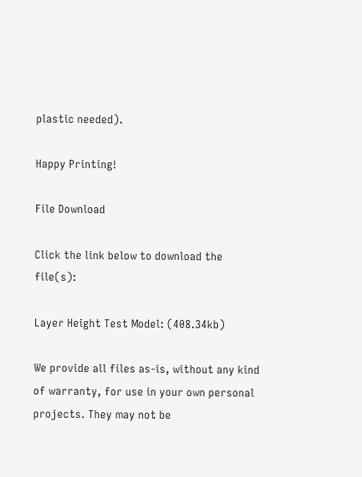plastic needed).

Happy Printing!

File Download

Click the link below to download the file(s):

Layer Height Test Model: (408.34kb)

We provide all files as-is, without any kind of warranty, for use in your own personal projects. They may not be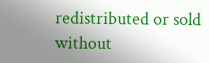redistributed or sold without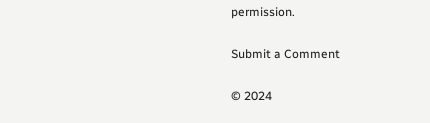permission.

Submit a Comment

© 2024